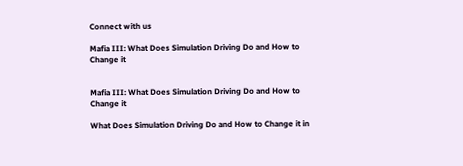Connect with us

Mafia III: What Does Simulation Driving Do and How to Change it


Mafia III: What Does Simulation Driving Do and How to Change it

What Does Simulation Driving Do and How to Change it in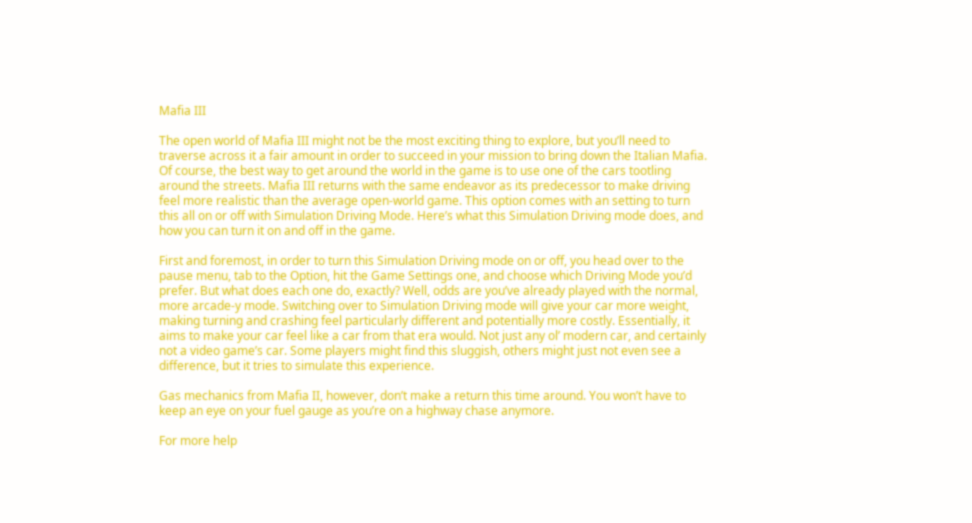Mafia III

The open world of Mafia III might not be the most exciting thing to explore, but you’ll need to traverse across it a fair amount in order to succeed in your mission to bring down the Italian Mafia. Of course, the best way to get around the world in the game is to use one of the cars tootling around the streets. Mafia III returns with the same endeavor as its predecessor to make driving feel more realistic than the average open-world game. This option comes with an setting to turn this all on or off with Simulation Driving Mode. Here’s what this Simulation Driving mode does, and how you can turn it on and off in the game.

First and foremost, in order to turn this Simulation Driving mode on or off, you head over to the pause menu, tab to the Option, hit the Game Settings one, and choose which Driving Mode you’d prefer. But what does each one do, exactly? Well, odds are you’ve already played with the normal, more arcade-y mode. Switching over to Simulation Driving mode will give your car more weight, making turning and crashing feel particularly different and potentially more costly. Essentially, it aims to make your car feel like a car from that era would. Not just any ol’ modern car, and certainly not a video game’s car. Some players might find this sluggish, others might just not even see a difference, but it tries to simulate this experience.

Gas mechanics from Mafia II, however, don’t make a return this time around. You won’t have to keep an eye on your fuel gauge as you’re on a highway chase anymore.

For more help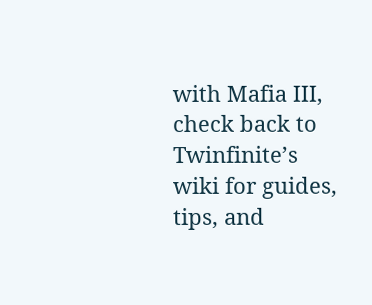with Mafia III, check back to Twinfinite’s wiki for guides, tips, and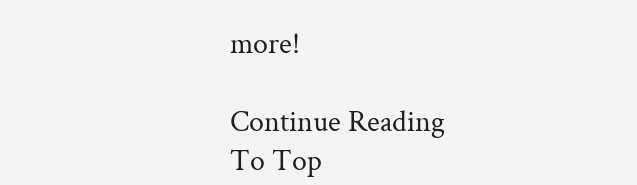more!

Continue Reading
To Top